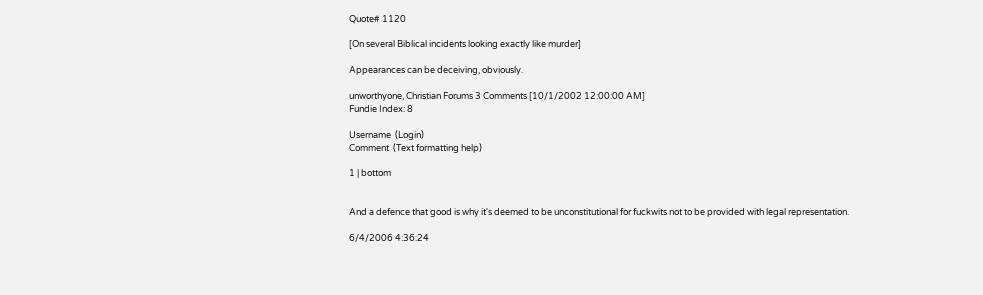Quote# 1120

[On several Biblical incidents looking exactly like murder]

Appearances can be deceiving, obviously.

unworthyone, Christian Forums 3 Comments [10/1/2002 12:00:00 AM]
Fundie Index: 8

Username  (Login)
Comment  (Text formatting help)

1 | bottom


And a defence that good is why it's deemed to be unconstitutional for fuckwits not to be provided with legal representation.

6/4/2006 4:36:24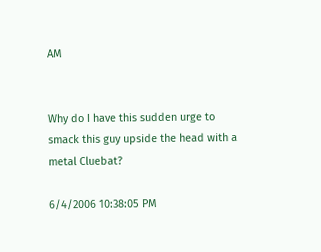AM


Why do I have this sudden urge to smack this guy upside the head with a metal Cluebat?

6/4/2006 10:38:05 PM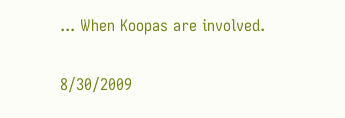... When Koopas are involved.

8/30/2009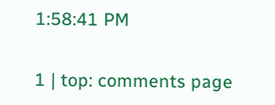1:58:41 PM

1 | top: comments page